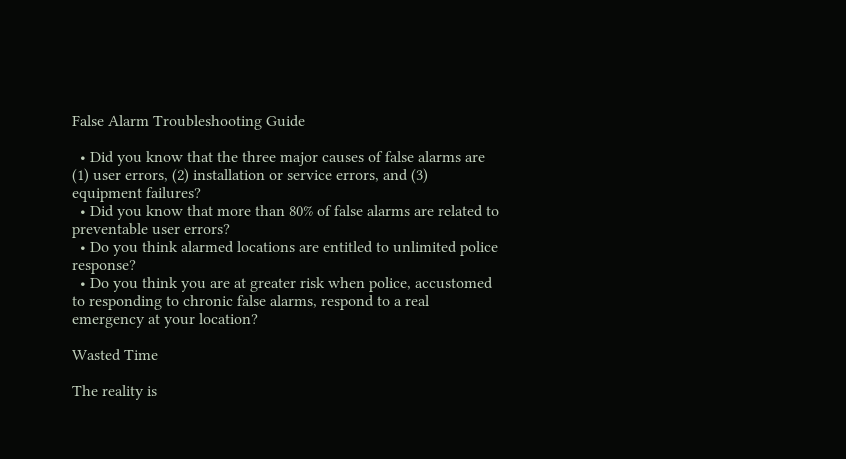False Alarm Troubleshooting Guide

  • Did you know that the three major causes of false alarms are (1) user errors, (2) installation or service errors, and (3) equipment failures?
  • Did you know that more than 80% of false alarms are related to preventable user errors?
  • Do you think alarmed locations are entitled to unlimited police response?
  • Do you think you are at greater risk when police, accustomed to responding to chronic false alarms, respond to a real emergency at your location?

Wasted Time

The reality is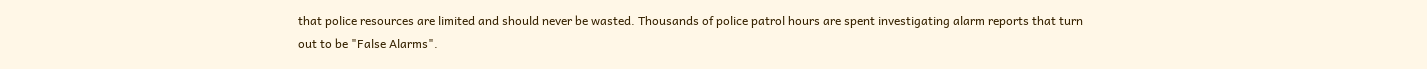that police resources are limited and should never be wasted. Thousands of police patrol hours are spent investigating alarm reports that turn out to be "False Alarms".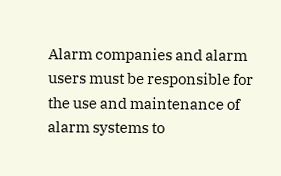Alarm companies and alarm users must be responsible for the use and maintenance of alarm systems to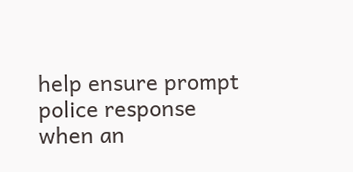help ensure prompt police response when an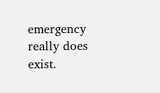emergency really does exist.